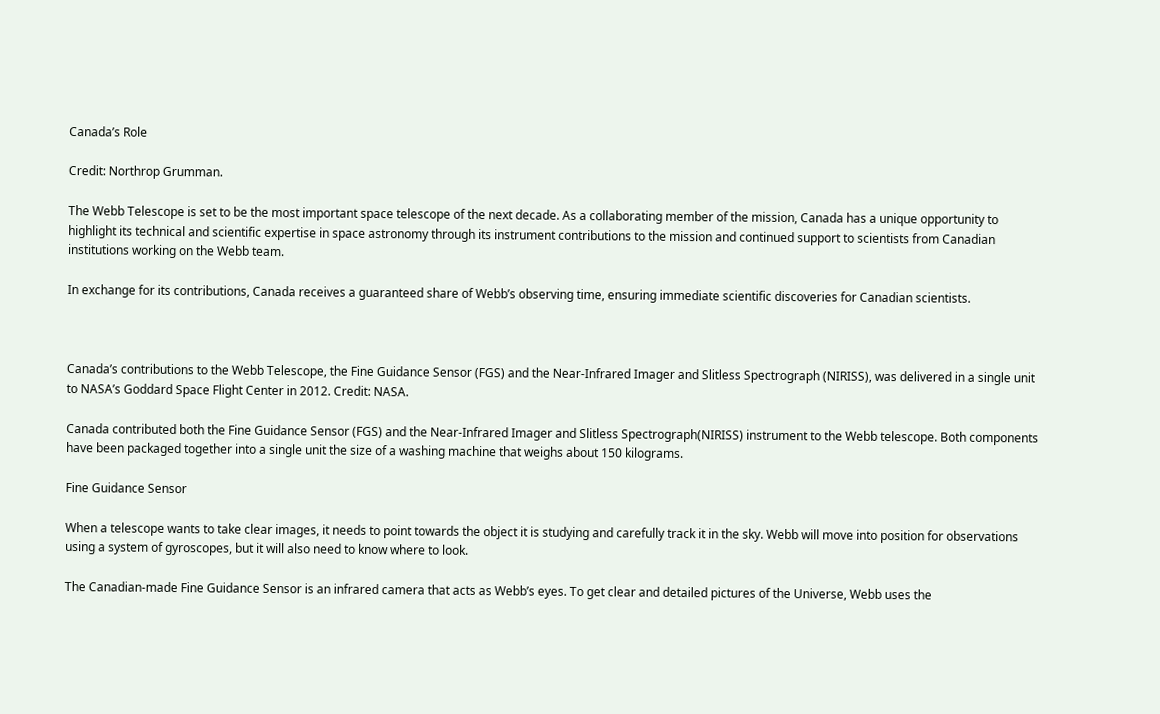Canada’s Role

Credit: Northrop Grumman.

The Webb Telescope is set to be the most important space telescope of the next decade. As a collaborating member of the mission, Canada has a unique opportunity to highlight its technical and scientific expertise in space astronomy through its instrument contributions to the mission and continued support to scientists from Canadian institutions working on the Webb team.

In exchange for its contributions, Canada receives a guaranteed share of Webb’s observing time, ensuring immediate scientific discoveries for Canadian scientists.



Canada’s contributions to the Webb Telescope, the Fine Guidance Sensor (FGS) and the Near-Infrared Imager and Slitless Spectrograph (NIRISS), was delivered in a single unit to NASA’s Goddard Space Flight Center in 2012. Credit: NASA.

Canada contributed both the Fine Guidance Sensor (FGS) and the Near-Infrared Imager and Slitless Spectrograph(NIRISS) instrument to the Webb telescope. Both components have been packaged together into a single unit the size of a washing machine that weighs about 150 kilograms.

Fine Guidance Sensor

When a telescope wants to take clear images, it needs to point towards the object it is studying and carefully track it in the sky. Webb will move into position for observations using a system of gyroscopes, but it will also need to know where to look.

The Canadian-made Fine Guidance Sensor is an infrared camera that acts as Webb’s eyes. To get clear and detailed pictures of the Universe, Webb uses the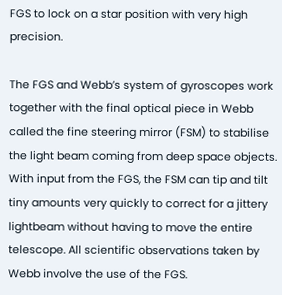FGS to lock on a star position with very high precision.

The FGS and Webb’s system of gyroscopes work together with the final optical piece in Webb called the fine steering mirror (FSM) to stabilise the light beam coming from deep space objects. With input from the FGS, the FSM can tip and tilt tiny amounts very quickly to correct for a jittery lightbeam without having to move the entire telescope. All scientific observations taken by Webb involve the use of the FGS.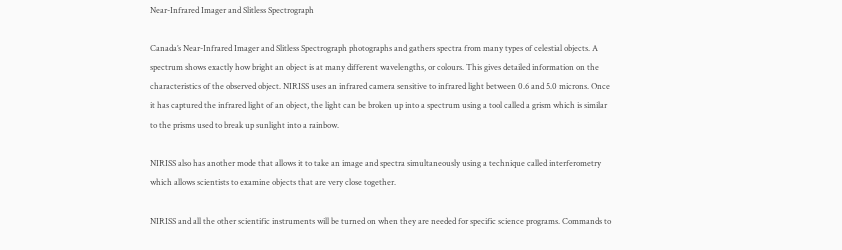Near-Infrared Imager and Slitless Spectrograph

Canada’s Near-Infrared Imager and Slitless Spectrograph photographs and gathers spectra from many types of celestial objects. A spectrum shows exactly how bright an object is at many different wavelengths, or colours. This gives detailed information on the characteristics of the observed object. NIRISS uses an infrared camera sensitive to infrared light between 0.6 and 5.0 microns. Once it has captured the infrared light of an object, the light can be broken up into a spectrum using a tool called a grism which is similar to the prisms used to break up sunlight into a rainbow.

NIRISS also has another mode that allows it to take an image and spectra simultaneously using a technique called interferometry which allows scientists to examine objects that are very close together.

NIRISS and all the other scientific instruments will be turned on when they are needed for specific science programs. Commands to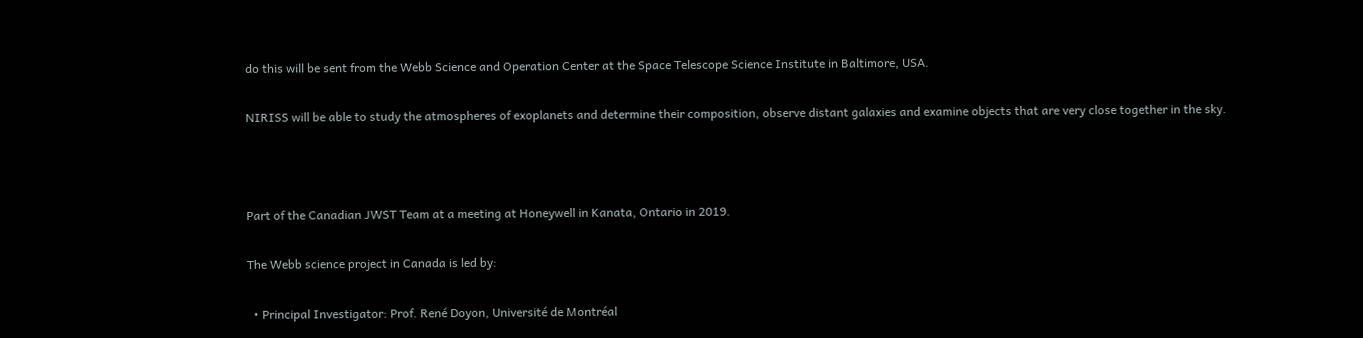do this will be sent from the Webb Science and Operation Center at the Space Telescope Science Institute in Baltimore, USA.

NIRISS will be able to study the atmospheres of exoplanets and determine their composition, observe distant galaxies and examine objects that are very close together in the sky.



Part of the Canadian JWST Team at a meeting at Honeywell in Kanata, Ontario in 2019.

The Webb science project in Canada is led by:

  • Principal Investigator: Prof. René Doyon, Université de Montréal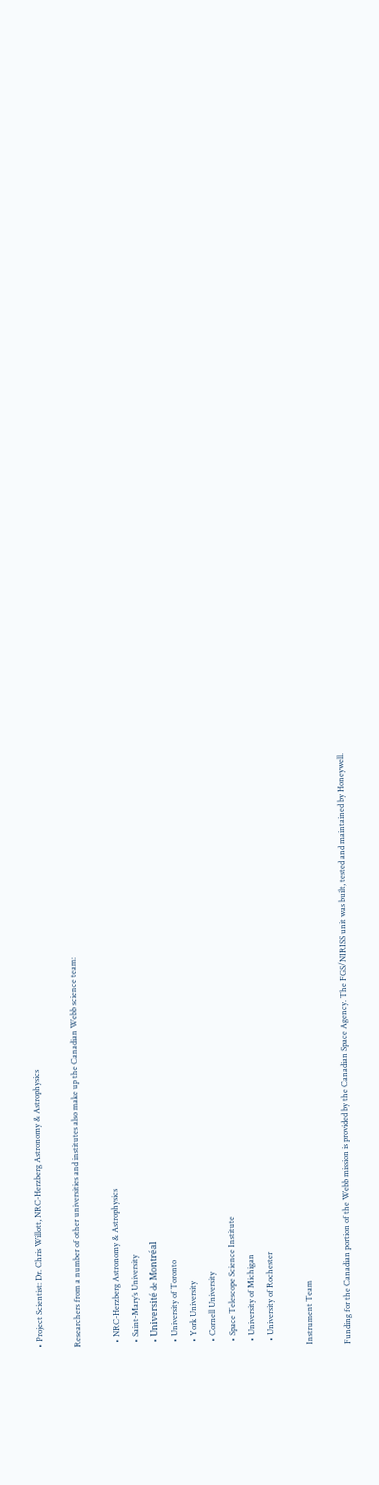• Project Scientist: Dr. Chris Willott, NRC-Herzberg Astronomy & Astrophysics

Researchers from a number of other universities and institutes also make up the Canadian Webb science team:

  • NRC-Herzberg Astronomy & Astrophysics
  • Saint-Mary’s University
  • Université de Montréal
  • University of Toronto
  • York University
  • Cornell University
  • Space Telescope Science Institute
  • University of Michigan
  • University of Rochester

Instrument Team

Funding for the Canadian portion of the Webb mission is provided by the Canadian Space Agency. The FGS/NIRISS unit was built, tested and maintained by Honeywell.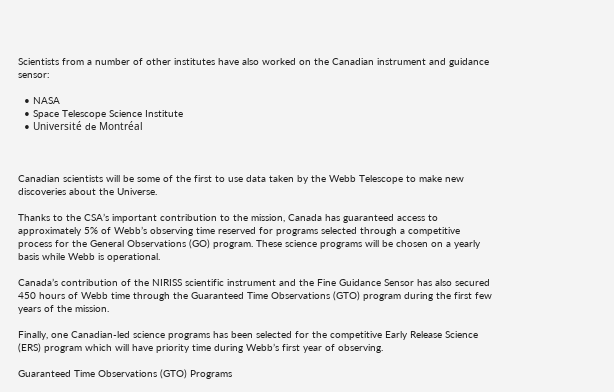Scientists from a number of other institutes have also worked on the Canadian instrument and guidance sensor:

  • NASA
  • Space Telescope Science Institute
  • Université de Montréal



Canadian scientists will be some of the first to use data taken by the Webb Telescope to make new discoveries about the Universe.

Thanks to the CSA’s important contribution to the mission, Canada has guaranteed access to approximately 5% of Webb’s observing time reserved for programs selected through a competitive process for the General Observations (GO) program. These science programs will be chosen on a yearly basis while Webb is operational.

Canada’s contribution of the NIRISS scientific instrument and the Fine Guidance Sensor has also secured 450 hours of Webb time through the Guaranteed Time Observations (GTO) program during the first few years of the mission.

Finally, one Canadian-led science programs has been selected for the competitive Early Release Science (ERS) program which will have priority time during Webb’s first year of observing.

Guaranteed Time Observations (GTO) Programs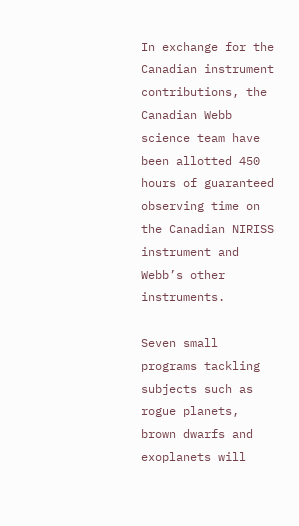In exchange for the Canadian instrument contributions, the Canadian Webb science team have been allotted 450 hours of guaranteed observing time on the Canadian NIRISS instrument and Webb’s other instruments.

Seven small programs tackling subjects such as rogue planets, brown dwarfs and exoplanets will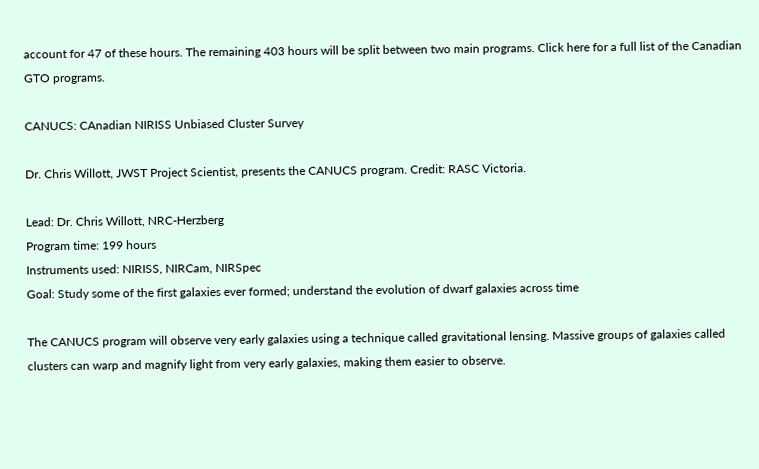account for 47 of these hours. The remaining 403 hours will be split between two main programs. Click here for a full list of the Canadian GTO programs.

CANUCS: CAnadian NIRISS Unbiased Cluster Survey

Dr. Chris Willott, JWST Project Scientist, presents the CANUCS program. Credit: RASC Victoria.

Lead: Dr. Chris Willott, NRC-Herzberg
Program time: 199 hours
Instruments used: NIRISS, NIRCam, NIRSpec
Goal: Study some of the first galaxies ever formed; understand the evolution of dwarf galaxies across time

The CANUCS program will observe very early galaxies using a technique called gravitational lensing. Massive groups of galaxies called clusters can warp and magnify light from very early galaxies, making them easier to observe.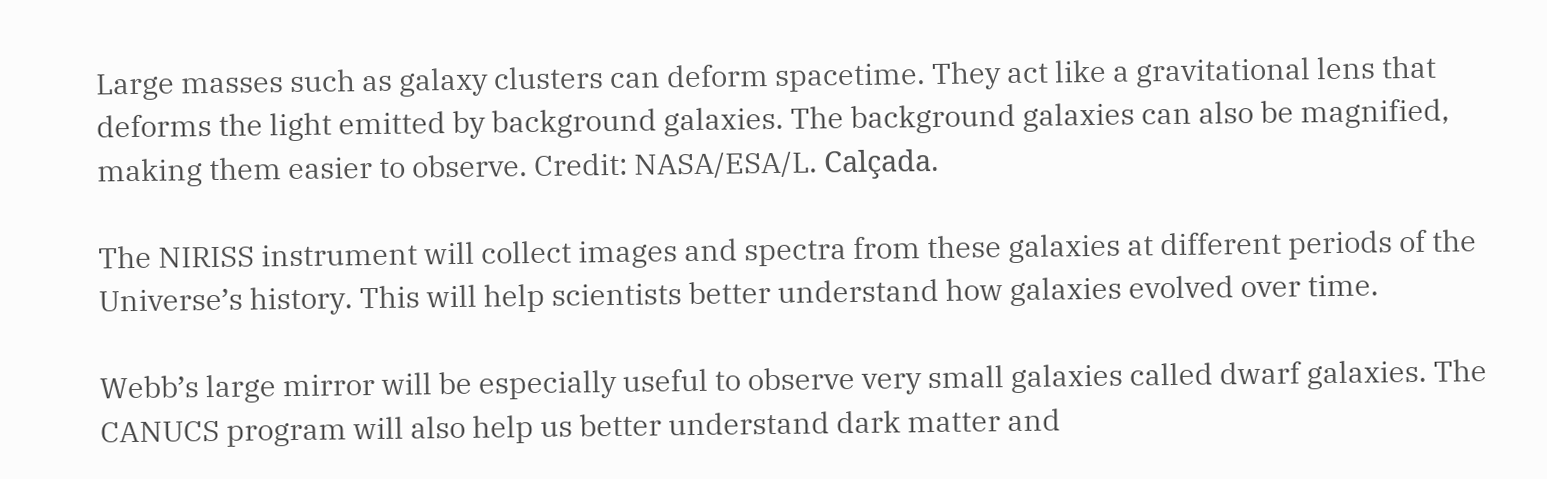Large masses such as galaxy clusters can deform spacetime. They act like a gravitational lens that deforms the light emitted by background galaxies. The background galaxies can also be magnified, making them easier to observe. Credit: NASA/ESA/L. Calçada.

The NIRISS instrument will collect images and spectra from these galaxies at different periods of the Universe’s history. This will help scientists better understand how galaxies evolved over time.

Webb’s large mirror will be especially useful to observe very small galaxies called dwarf galaxies. The CANUCS program will also help us better understand dark matter and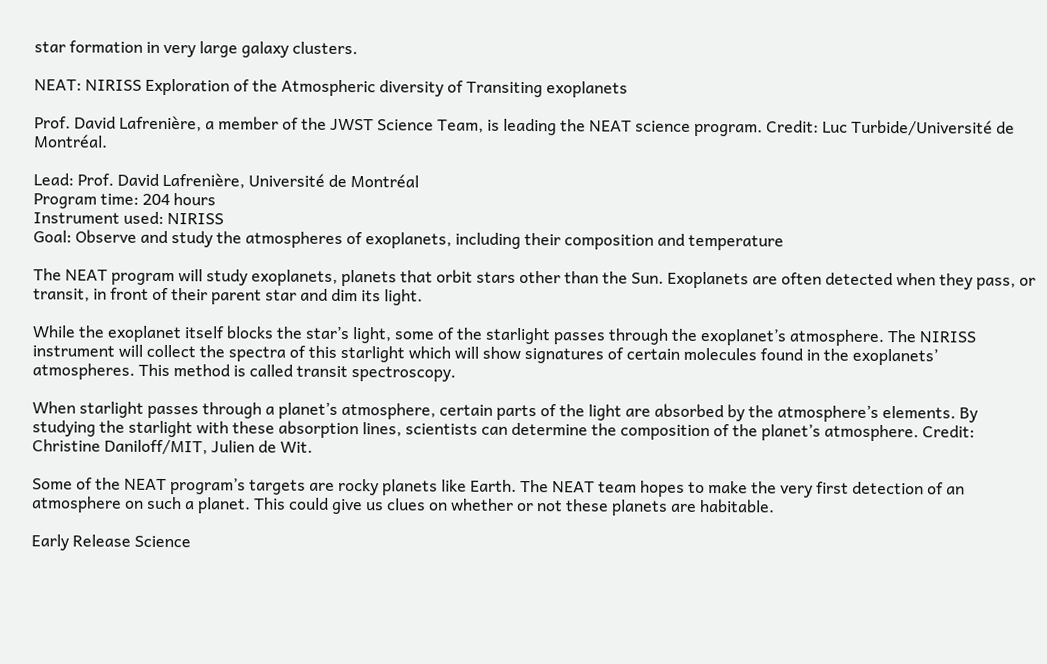star formation in very large galaxy clusters.

NEAT: NIRISS Exploration of the Atmospheric diversity of Transiting exoplanets

Prof. David Lafrenière, a member of the JWST Science Team, is leading the NEAT science program. Credit: Luc Turbide/Université de Montréal.

Lead: Prof. David Lafrenière, Université de Montréal
Program time: 204 hours
Instrument used: NIRISS
Goal: Observe and study the atmospheres of exoplanets, including their composition and temperature

The NEAT program will study exoplanets, planets that orbit stars other than the Sun. Exoplanets are often detected when they pass, or transit, in front of their parent star and dim its light.

While the exoplanet itself blocks the star’s light, some of the starlight passes through the exoplanet’s atmosphere. The NIRISS instrument will collect the spectra of this starlight which will show signatures of certain molecules found in the exoplanets’ atmospheres. This method is called transit spectroscopy.

When starlight passes through a planet’s atmosphere, certain parts of the light are absorbed by the atmosphere’s elements. By studying the starlight with these absorption lines, scientists can determine the composition of the planet’s atmosphere. Credit: Christine Daniloff/MIT, Julien de Wit.

Some of the NEAT program’s targets are rocky planets like Earth. The NEAT team hopes to make the very first detection of an atmosphere on such a planet. This could give us clues on whether or not these planets are habitable.

Early Release Science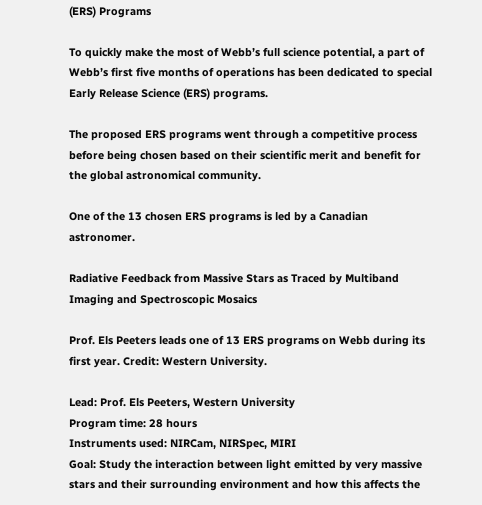(ERS) Programs

To quickly make the most of Webb’s full science potential, a part of Webb’s first five months of operations has been dedicated to special Early Release Science (ERS) programs.

The proposed ERS programs went through a competitive process before being chosen based on their scientific merit and benefit for the global astronomical community.

One of the 13 chosen ERS programs is led by a Canadian astronomer.

Radiative Feedback from Massive Stars as Traced by Multiband Imaging and Spectroscopic Mosaics

Prof. Els Peeters leads one of 13 ERS programs on Webb during its first year. Credit: Western University.

Lead: Prof. Els Peeters, Western University
Program time: 28 hours
Instruments used: NIRCam, NIRSpec, MIRI
Goal: Study the interaction between light emitted by very massive stars and their surrounding environment and how this affects the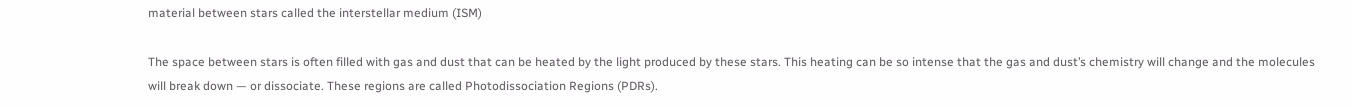material between stars called the interstellar medium (ISM)

The space between stars is often filled with gas and dust that can be heated by the light produced by these stars. This heating can be so intense that the gas and dust’s chemistry will change and the molecules will break down — or dissociate. These regions are called Photodissociation Regions (PDRs).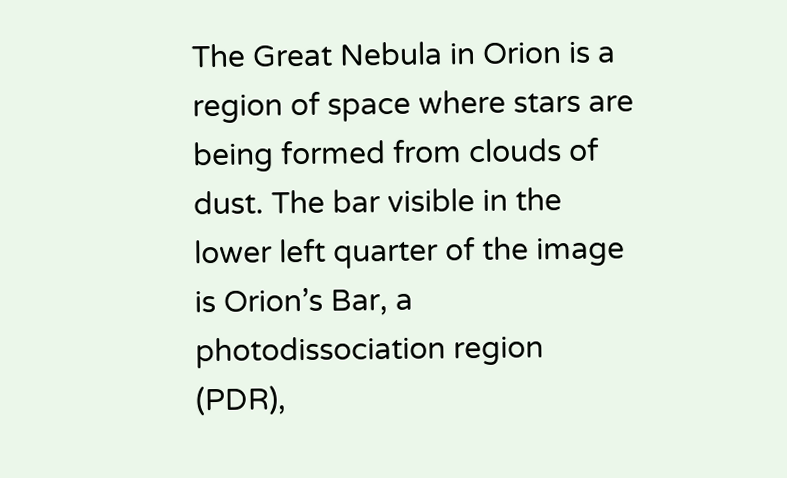The Great Nebula in Orion is a region of space where stars are being formed from clouds of dust. The bar visible in the lower left quarter of the image is Orion’s Bar, a photodissociation region (PDR),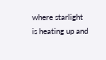where starlight is heating up and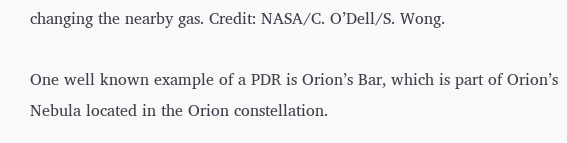changing the nearby gas. Credit: NASA/C. O’Dell/S. Wong.

One well known example of a PDR is Orion’s Bar, which is part of Orion’s Nebula located in the Orion constellation.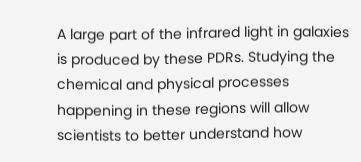A large part of the infrared light in galaxies is produced by these PDRs. Studying the chemical and physical processes happening in these regions will allow scientists to better understand how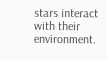stars interact with their environment.